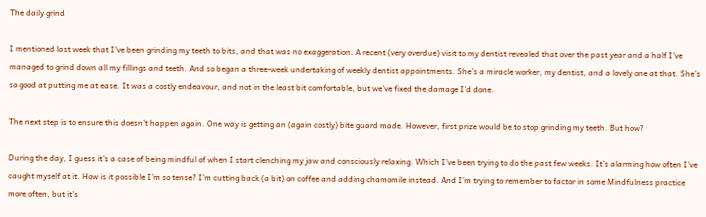The daily grind

I mentioned last week that I’ve been grinding my teeth to bits, and that was no exaggeration. A recent (very overdue) visit to my dentist revealed that over the past year and a half I’ve managed to grind down all my fillings and teeth. And so began a three-week undertaking of weekly dentist appointments. She’s a miracle worker, my dentist, and a lovely one at that. She’s so good at putting me at ease. It was a costly endeavour, and not in the least bit comfortable, but we’ve fixed the damage I’d done.

The next step is to ensure this doesn’t happen again. One way is getting an (again costly) bite guard made. However, first prize would be to stop grinding my teeth. But how?

During the day, I guess it’s a case of being mindful of when I start clenching my jaw and consciously relaxing. Which I’ve been trying to do the past few weeks. It’s alarming how often I’ve caught myself at it. How is it possible I’m so tense? I’m cutting back (a bit) on coffee and adding chamomile instead. And I’m trying to remember to factor in some Mindfulness practice more often, but it’s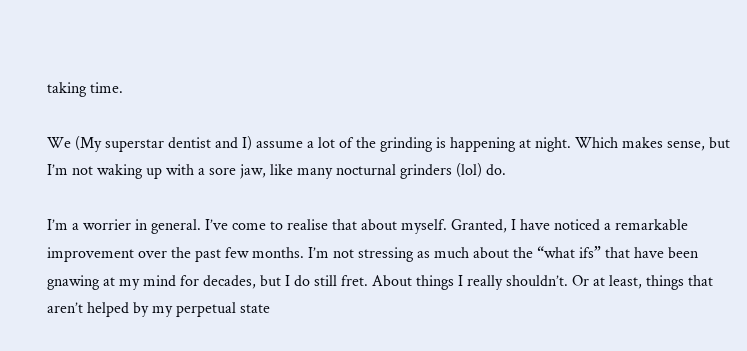taking time.

We (My superstar dentist and I) assume a lot of the grinding is happening at night. Which makes sense, but I’m not waking up with a sore jaw, like many nocturnal grinders (lol) do.

I’m a worrier in general. I’ve come to realise that about myself. Granted, I have noticed a remarkable improvement over the past few months. I’m not stressing as much about the “what ifs” that have been gnawing at my mind for decades, but I do still fret. About things I really shouldn’t. Or at least, things that aren’t helped by my perpetual state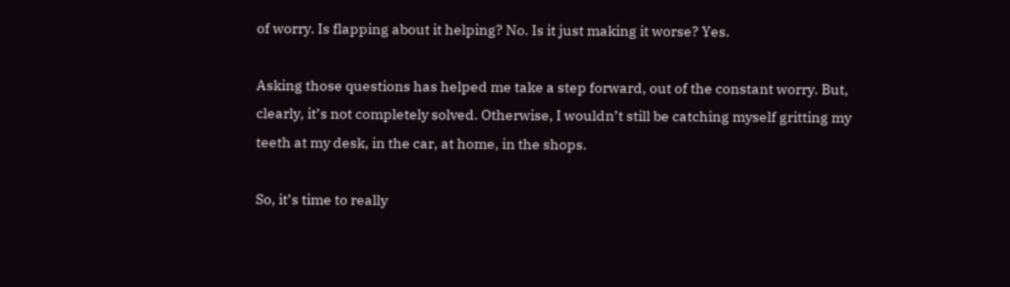of worry. Is flapping about it helping? No. Is it just making it worse? Yes.

Asking those questions has helped me take a step forward, out of the constant worry. But, clearly, it’s not completely solved. Otherwise, I wouldn’t still be catching myself gritting my teeth at my desk, in the car, at home, in the shops.

So, it’s time to really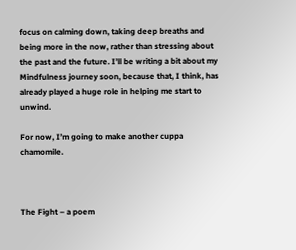focus on calming down, taking deep breaths and being more in the now, rather than stressing about the past and the future. I’ll be writing a bit about my Mindfulness journey soon, because that, I think, has already played a huge role in helping me start to unwind.

For now, I’m going to make another cuppa chamomile.



The Fight – a poem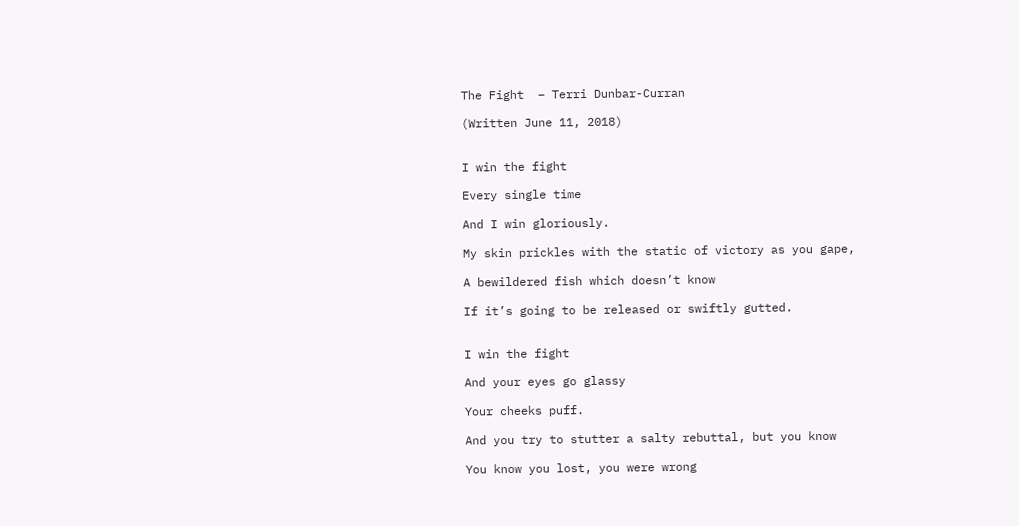The Fight  – Terri Dunbar-Curran

(Written June 11, 2018)


I win the fight

Every single time

And I win gloriously.

My skin prickles with the static of victory as you gape,

A bewildered fish which doesn’t know

If it’s going to be released or swiftly gutted.


I win the fight

And your eyes go glassy

Your cheeks puff.

And you try to stutter a salty rebuttal, but you know

You know you lost, you were wrong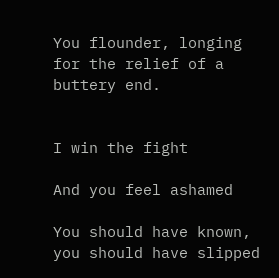You flounder, longing for the relief of a buttery end.


I win the fight

And you feel ashamed

You should have known, you should have slipped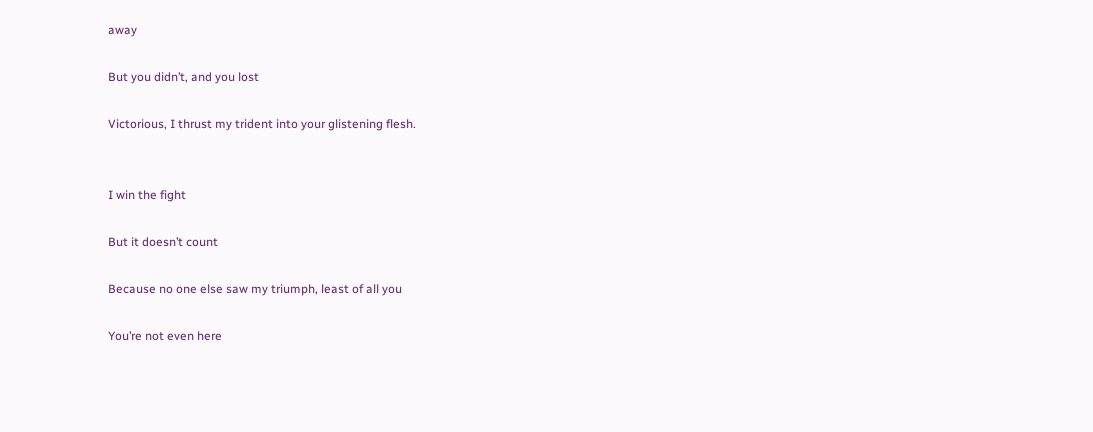away

But you didn’t, and you lost

Victorious, I thrust my trident into your glistening flesh.


I win the fight

But it doesn’t count

Because no one else saw my triumph, least of all you

You’re not even here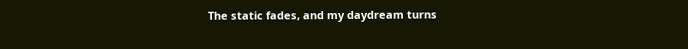The static fades, and my daydream turns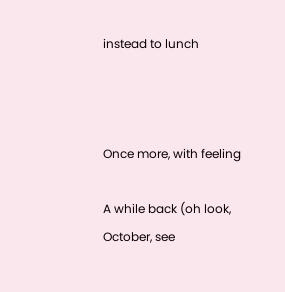instead to lunch



Once more, with feeling

A while back (oh look, October, see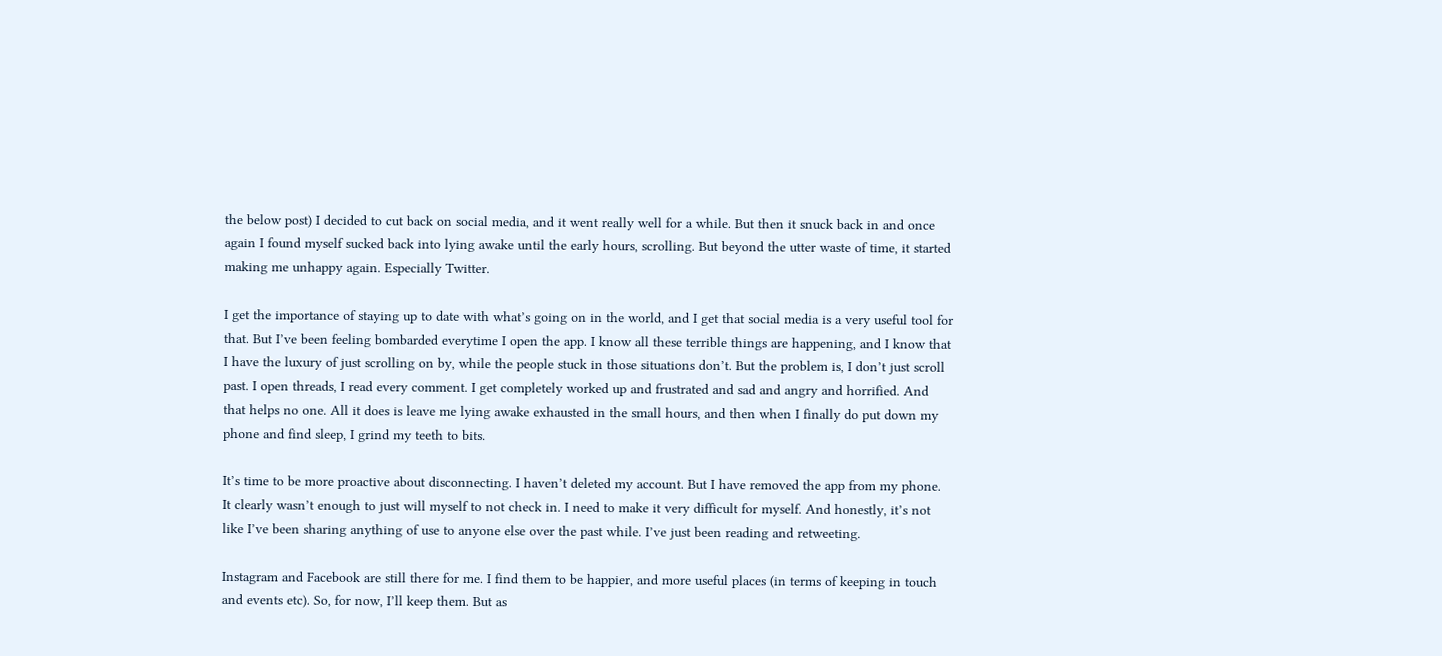the below post) I decided to cut back on social media, and it went really well for a while. But then it snuck back in and once again I found myself sucked back into lying awake until the early hours, scrolling. But beyond the utter waste of time, it started making me unhappy again. Especially Twitter.

I get the importance of staying up to date with what’s going on in the world, and I get that social media is a very useful tool for that. But I’ve been feeling bombarded everytime I open the app. I know all these terrible things are happening, and I know that I have the luxury of just scrolling on by, while the people stuck in those situations don’t. But the problem is, I don’t just scroll past. I open threads, I read every comment. I get completely worked up and frustrated and sad and angry and horrified. And that helps no one. All it does is leave me lying awake exhausted in the small hours, and then when I finally do put down my phone and find sleep, I grind my teeth to bits.

It’s time to be more proactive about disconnecting. I haven’t deleted my account. But I have removed the app from my phone. It clearly wasn’t enough to just will myself to not check in. I need to make it very difficult for myself. And honestly, it’s not like I’ve been sharing anything of use to anyone else over the past while. I’ve just been reading and retweeting.

Instagram and Facebook are still there for me. I find them to be happier, and more useful places (in terms of keeping in touch and events etc). So, for now, I’ll keep them. But as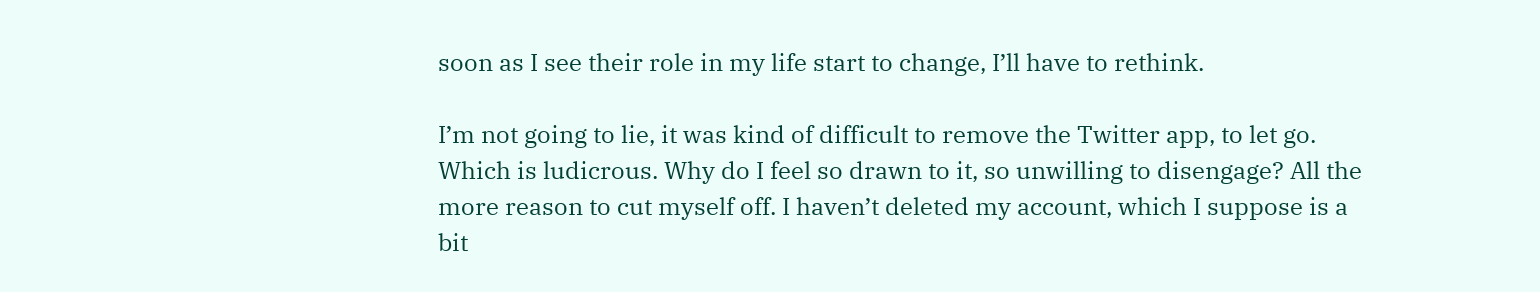soon as I see their role in my life start to change, I’ll have to rethink.

I’m not going to lie, it was kind of difficult to remove the Twitter app, to let go. Which is ludicrous. Why do I feel so drawn to it, so unwilling to disengage? All the more reason to cut myself off. I haven’t deleted my account, which I suppose is a bit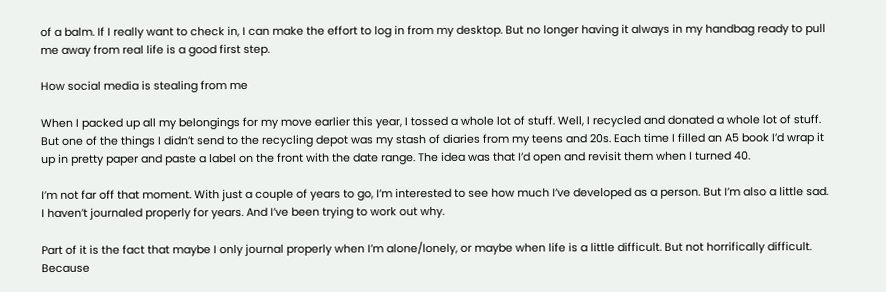of a balm. If I really want to check in, I can make the effort to log in from my desktop. But no longer having it always in my handbag ready to pull me away from real life is a good first step.

How social media is stealing from me

When I packed up all my belongings for my move earlier this year, I tossed a whole lot of stuff. Well, I recycled and donated a whole lot of stuff. But one of the things I didn’t send to the recycling depot was my stash of diaries from my teens and 20s. Each time I filled an A5 book I’d wrap it up in pretty paper and paste a label on the front with the date range. The idea was that I’d open and revisit them when I turned 40.

I’m not far off that moment. With just a couple of years to go, I’m interested to see how much I’ve developed as a person. But I’m also a little sad. I haven’t journaled properly for years. And I’ve been trying to work out why.

Part of it is the fact that maybe I only journal properly when I’m alone/lonely, or maybe when life is a little difficult. But not horrifically difficult. Because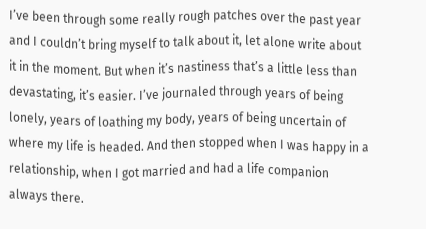I’ve been through some really rough patches over the past year and I couldn’t bring myself to talk about it, let alone write about it in the moment. But when it’s nastiness that’s a little less than devastating, it’s easier. I’ve journaled through years of being lonely, years of loathing my body, years of being uncertain of where my life is headed. And then stopped when I was happy in a relationship, when I got married and had a life companion always there.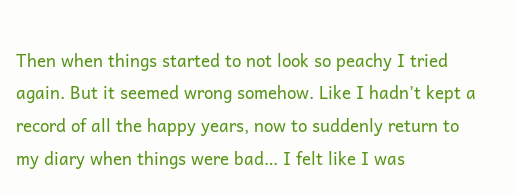Then when things started to not look so peachy I tried again. But it seemed wrong somehow. Like I hadn’t kept a record of all the happy years, now to suddenly return to my diary when things were bad… I felt like I was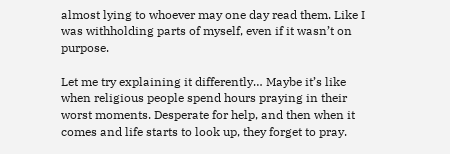almost lying to whoever may one day read them. Like I was withholding parts of myself, even if it wasn’t on purpose.

Let me try explaining it differently… Maybe it’s like when religious people spend hours praying in their worst moments. Desperate for help, and then when it comes and life starts to look up, they forget to pray.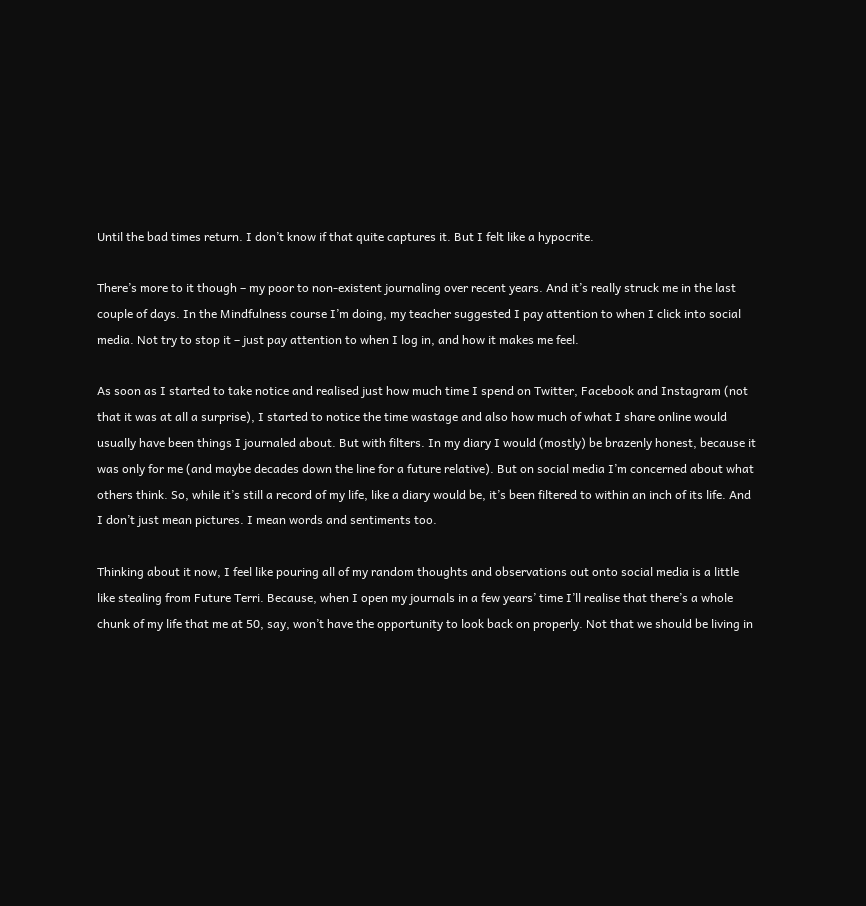Until the bad times return. I don’t know if that quite captures it. But I felt like a hypocrite.

There’s more to it though – my poor to non-existent journaling over recent years. And it’s really struck me in the last couple of days. In the Mindfulness course I’m doing, my teacher suggested I pay attention to when I click into social media. Not try to stop it – just pay attention to when I log in, and how it makes me feel.

As soon as I started to take notice and realised just how much time I spend on Twitter, Facebook and Instagram (not that it was at all a surprise), I started to notice the time wastage and also how much of what I share online would usually have been things I journaled about. But with filters. In my diary I would (mostly) be brazenly honest, because it was only for me (and maybe decades down the line for a future relative). But on social media I’m concerned about what others think. So, while it’s still a record of my life, like a diary would be, it’s been filtered to within an inch of its life. And I don’t just mean pictures. I mean words and sentiments too.

Thinking about it now, I feel like pouring all of my random thoughts and observations out onto social media is a little like stealing from Future Terri. Because, when I open my journals in a few years’ time I’ll realise that there’s a whole chunk of my life that me at 50, say, won’t have the opportunity to look back on properly. Not that we should be living in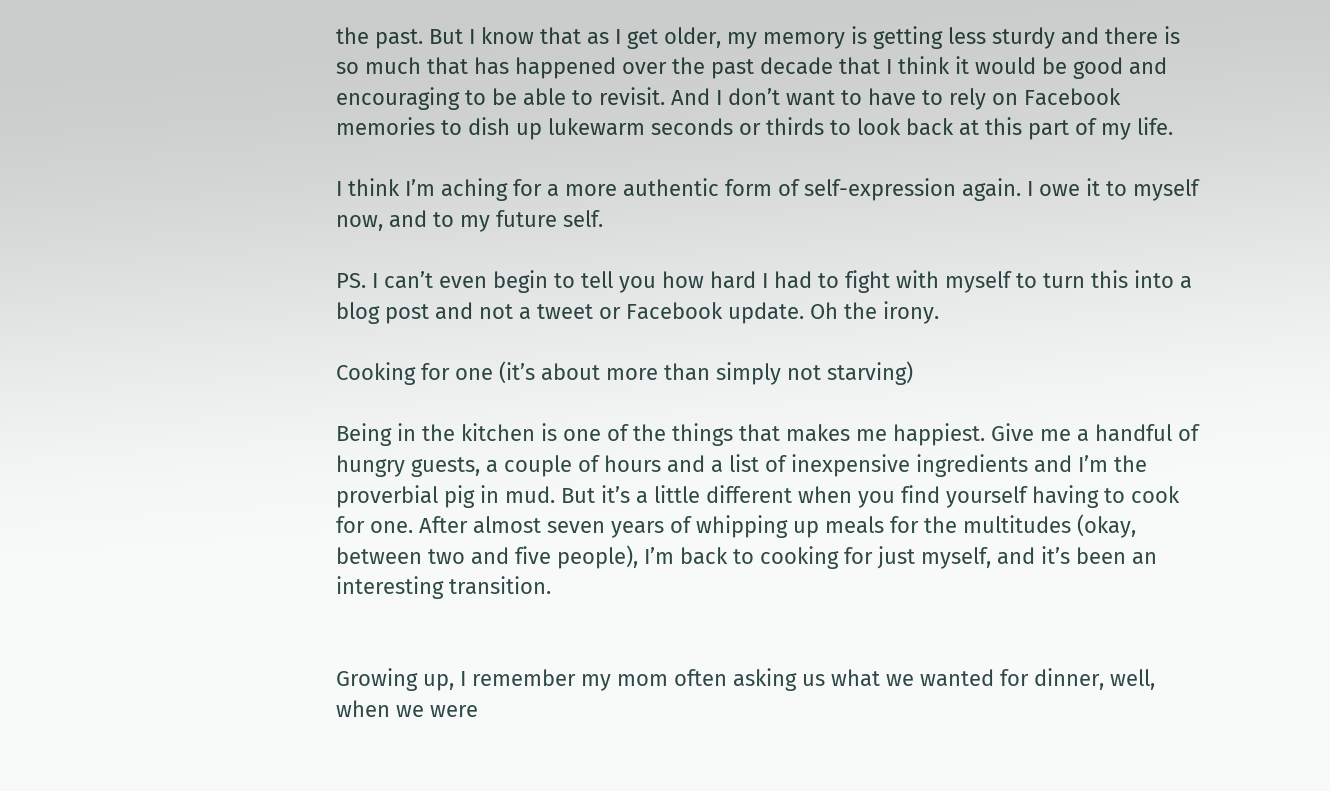the past. But I know that as I get older, my memory is getting less sturdy and there is so much that has happened over the past decade that I think it would be good and encouraging to be able to revisit. And I don’t want to have to rely on Facebook memories to dish up lukewarm seconds or thirds to look back at this part of my life.

I think I’m aching for a more authentic form of self-expression again. I owe it to myself now, and to my future self.

PS. I can’t even begin to tell you how hard I had to fight with myself to turn this into a blog post and not a tweet or Facebook update. Oh the irony.

Cooking for one (it’s about more than simply not starving)

Being in the kitchen is one of the things that makes me happiest. Give me a handful of hungry guests, a couple of hours and a list of inexpensive ingredients and I’m the proverbial pig in mud. But it’s a little different when you find yourself having to cook for one. After almost seven years of whipping up meals for the multitudes (okay, between two and five people), I’m back to cooking for just myself, and it’s been an interesting transition.


Growing up, I remember my mom often asking us what we wanted for dinner, well, when we were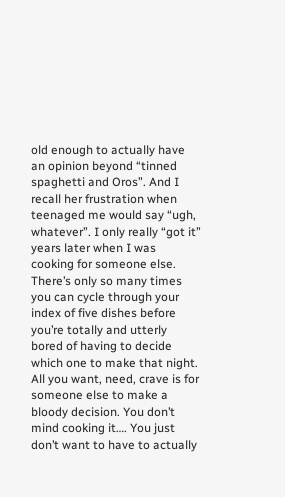old enough to actually have an opinion beyond “tinned spaghetti and Oros”. And I recall her frustration when teenaged me would say “ugh, whatever”. I only really “got it” years later when I was cooking for someone else. There’s only so many times you can cycle through your index of five dishes before you’re totally and utterly bored of having to decide which one to make that night. All you want, need, crave is for someone else to make a bloody decision. You don’t mind cooking it…. You just don’t want to have to actually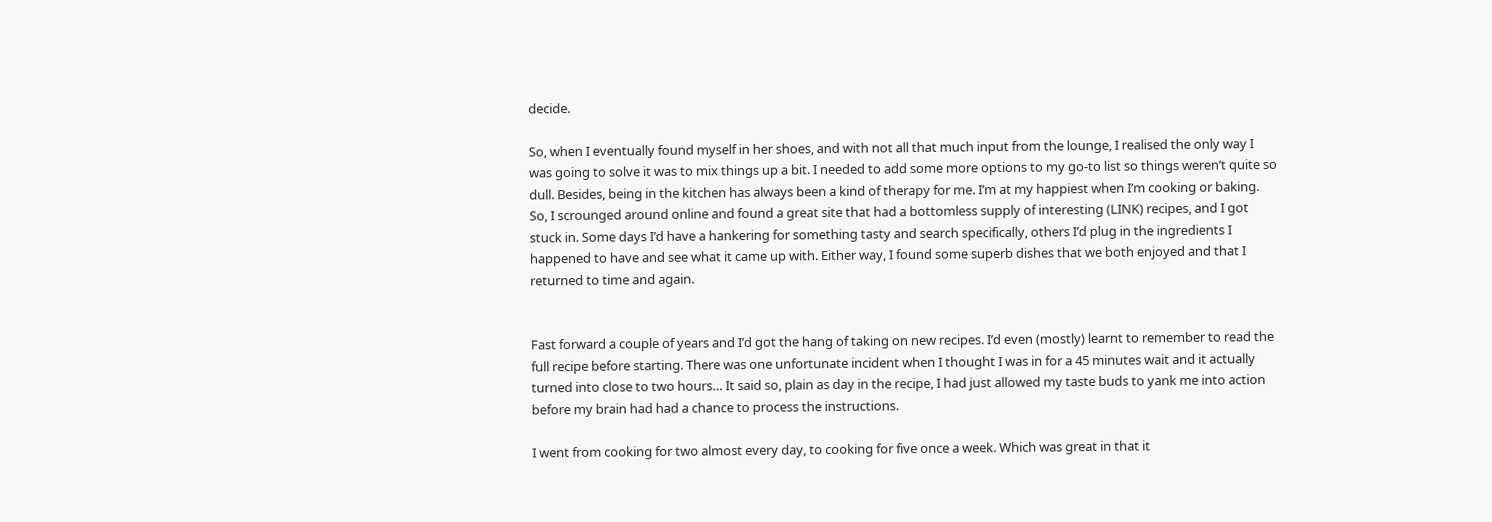decide.

So, when I eventually found myself in her shoes, and with not all that much input from the lounge, I realised the only way I was going to solve it was to mix things up a bit. I needed to add some more options to my go-to list so things weren’t quite so dull. Besides, being in the kitchen has always been a kind of therapy for me. I’m at my happiest when I’m cooking or baking. So, I scrounged around online and found a great site that had a bottomless supply of interesting (LINK) recipes, and I got stuck in. Some days I’d have a hankering for something tasty and search specifically, others I’d plug in the ingredients I happened to have and see what it came up with. Either way, I found some superb dishes that we both enjoyed and that I returned to time and again.


Fast forward a couple of years and I’d got the hang of taking on new recipes. I’d even (mostly) learnt to remember to read the full recipe before starting. There was one unfortunate incident when I thought I was in for a 45 minutes wait and it actually turned into close to two hours… It said so, plain as day in the recipe, I had just allowed my taste buds to yank me into action before my brain had had a chance to process the instructions.

I went from cooking for two almost every day, to cooking for five once a week. Which was great in that it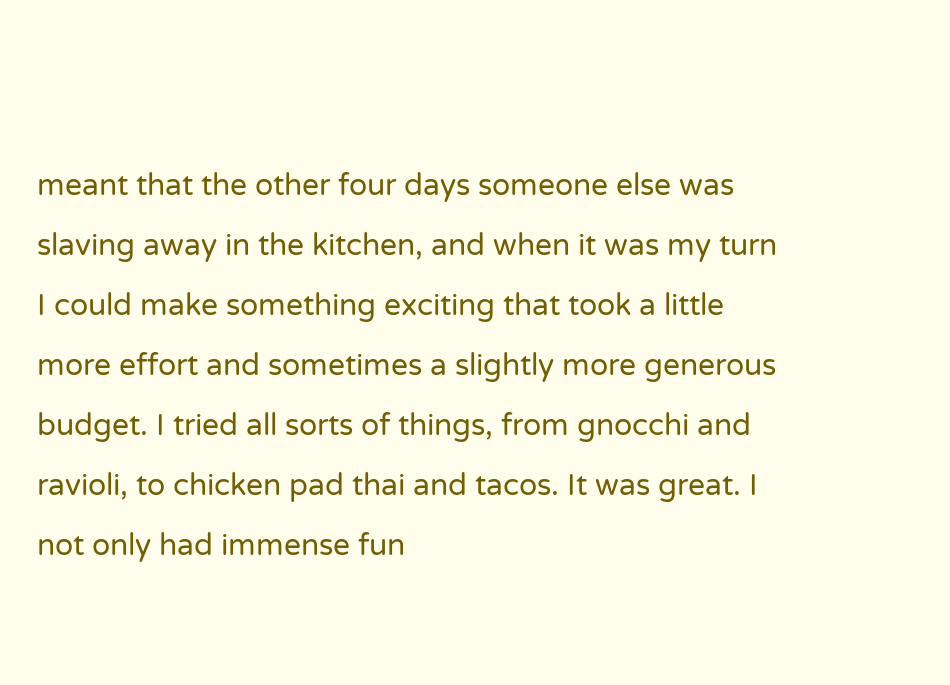meant that the other four days someone else was slaving away in the kitchen, and when it was my turn I could make something exciting that took a little more effort and sometimes a slightly more generous budget. I tried all sorts of things, from gnocchi and ravioli, to chicken pad thai and tacos. It was great. I not only had immense fun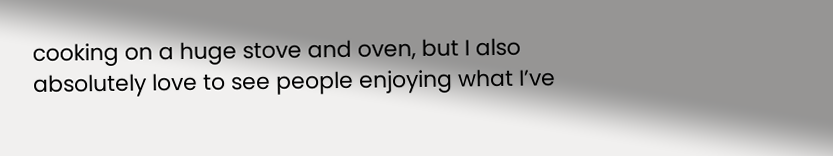cooking on a huge stove and oven, but I also absolutely love to see people enjoying what I’ve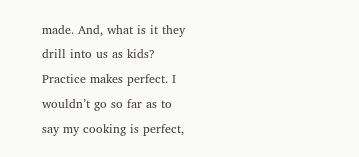made. And, what is it they drill into us as kids? Practice makes perfect. I wouldn’t go so far as to say my cooking is perfect,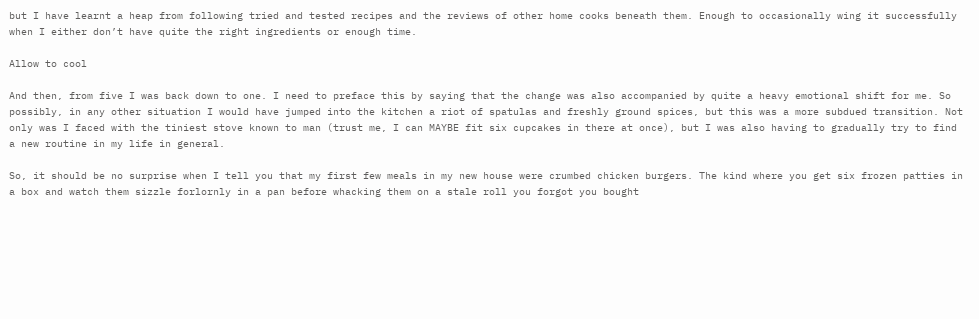but I have learnt a heap from following tried and tested recipes and the reviews of other home cooks beneath them. Enough to occasionally wing it successfully when I either don’t have quite the right ingredients or enough time.

Allow to cool

And then, from five I was back down to one. I need to preface this by saying that the change was also accompanied by quite a heavy emotional shift for me. So possibly, in any other situation I would have jumped into the kitchen a riot of spatulas and freshly ground spices, but this was a more subdued transition. Not only was I faced with the tiniest stove known to man (trust me, I can MAYBE fit six cupcakes in there at once), but I was also having to gradually try to find a new routine in my life in general.

So, it should be no surprise when I tell you that my first few meals in my new house were crumbed chicken burgers. The kind where you get six frozen patties in a box and watch them sizzle forlornly in a pan before whacking them on a stale roll you forgot you bought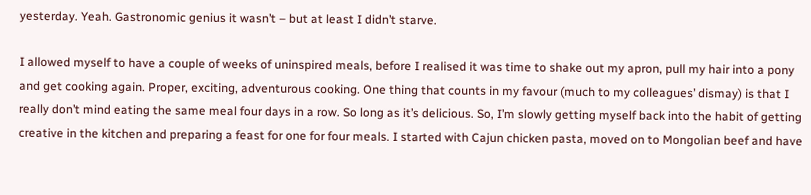yesterday. Yeah. Gastronomic genius it wasn’t – but at least I didn’t starve.

I allowed myself to have a couple of weeks of uninspired meals, before I realised it was time to shake out my apron, pull my hair into a pony and get cooking again. Proper, exciting, adventurous cooking. One thing that counts in my favour (much to my colleagues’ dismay) is that I really don’t mind eating the same meal four days in a row. So long as it’s delicious. So, I’m slowly getting myself back into the habit of getting creative in the kitchen and preparing a feast for one for four meals. I started with Cajun chicken pasta, moved on to Mongolian beef and have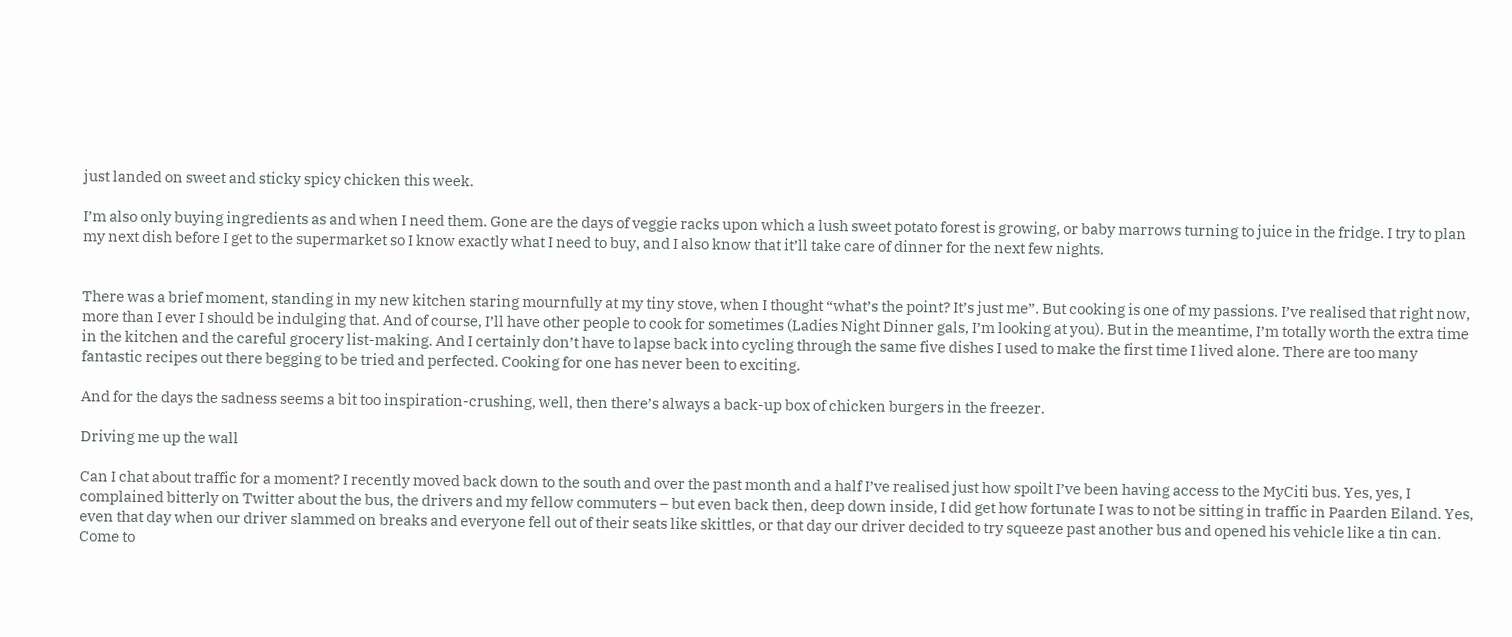just landed on sweet and sticky spicy chicken this week.

I’m also only buying ingredients as and when I need them. Gone are the days of veggie racks upon which a lush sweet potato forest is growing, or baby marrows turning to juice in the fridge. I try to plan my next dish before I get to the supermarket so I know exactly what I need to buy, and I also know that it’ll take care of dinner for the next few nights.


There was a brief moment, standing in my new kitchen staring mournfully at my tiny stove, when I thought “what’s the point? It’s just me”. But cooking is one of my passions. I’ve realised that right now, more than I ever I should be indulging that. And of course, I’ll have other people to cook for sometimes (Ladies Night Dinner gals, I’m looking at you). But in the meantime, I’m totally worth the extra time in the kitchen and the careful grocery list-making. And I certainly don’t have to lapse back into cycling through the same five dishes I used to make the first time I lived alone. There are too many fantastic recipes out there begging to be tried and perfected. Cooking for one has never been to exciting.

And for the days the sadness seems a bit too inspiration-crushing, well, then there’s always a back-up box of chicken burgers in the freezer.

Driving me up the wall

Can I chat about traffic for a moment? I recently moved back down to the south and over the past month and a half I’ve realised just how spoilt I’ve been having access to the MyCiti bus. Yes, yes, I complained bitterly on Twitter about the bus, the drivers and my fellow commuters – but even back then, deep down inside, I did get how fortunate I was to not be sitting in traffic in Paarden Eiland. Yes, even that day when our driver slammed on breaks and everyone fell out of their seats like skittles, or that day our driver decided to try squeeze past another bus and opened his vehicle like a tin can. Come to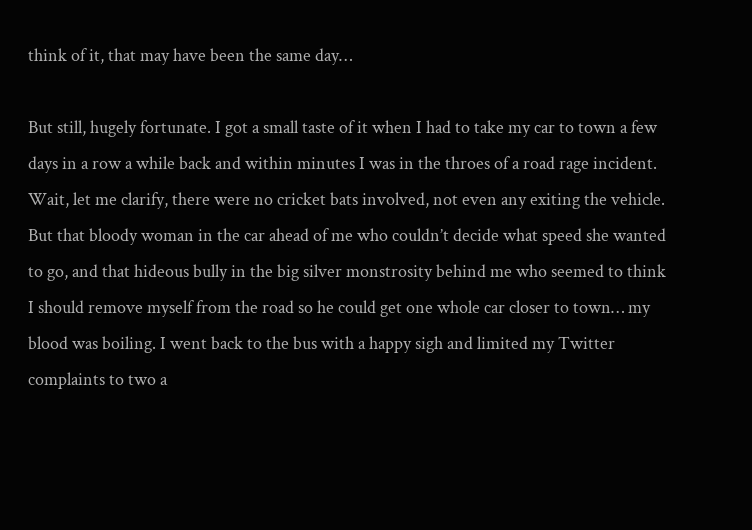think of it, that may have been the same day…

But still, hugely fortunate. I got a small taste of it when I had to take my car to town a few days in a row a while back and within minutes I was in the throes of a road rage incident. Wait, let me clarify, there were no cricket bats involved, not even any exiting the vehicle. But that bloody woman in the car ahead of me who couldn’t decide what speed she wanted to go, and that hideous bully in the big silver monstrosity behind me who seemed to think I should remove myself from the road so he could get one whole car closer to town… my blood was boiling. I went back to the bus with a happy sigh and limited my Twitter complaints to two a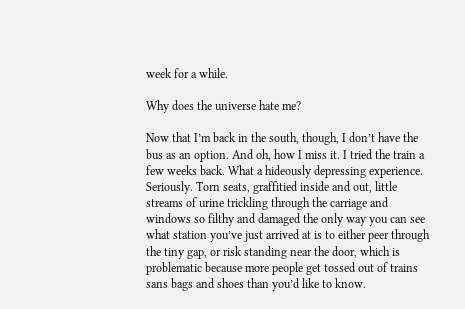week for a while.

Why does the universe hate me?

Now that I’m back in the south, though, I don’t have the bus as an option. And oh, how I miss it. I tried the train a few weeks back. What a hideously depressing experience. Seriously. Torn seats, graffitied inside and out, little streams of urine trickling through the carriage and windows so filthy and damaged the only way you can see what station you’ve just arrived at is to either peer through the tiny gap, or risk standing near the door, which is problematic because more people get tossed out of trains sans bags and shoes than you’d like to know.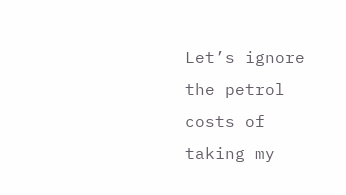Let’s ignore the petrol costs of taking my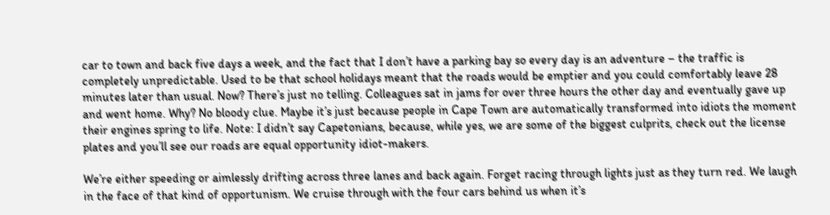car to town and back five days a week, and the fact that I don’t have a parking bay so every day is an adventure – the traffic is completely unpredictable. Used to be that school holidays meant that the roads would be emptier and you could comfortably leave 28 minutes later than usual. Now? There’s just no telling. Colleagues sat in jams for over three hours the other day and eventually gave up and went home. Why? No bloody clue. Maybe it’s just because people in Cape Town are automatically transformed into idiots the moment their engines spring to life. Note: I didn’t say Capetonians, because, while yes, we are some of the biggest culprits, check out the license plates and you’ll see our roads are equal opportunity idiot-makers.

We’re either speeding or aimlessly drifting across three lanes and back again. Forget racing through lights just as they turn red. We laugh in the face of that kind of opportunism. We cruise through with the four cars behind us when it’s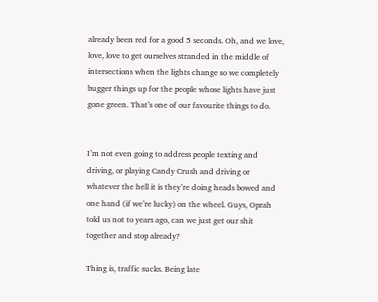already been red for a good 5 seconds. Oh, and we love, love, love to get ourselves stranded in the middle of intersections when the lights change so we completely bugger things up for the people whose lights have just gone green. That’s one of our favourite things to do.


I’m not even going to address people texting and driving, or playing Candy Crush and driving or whatever the hell it is they’re doing heads bowed and one hand (if we’re lucky) on the wheel. Guys, Oprah told us not to years ago, can we just get our shit together and stop already?

Thing is, traffic sucks. Being late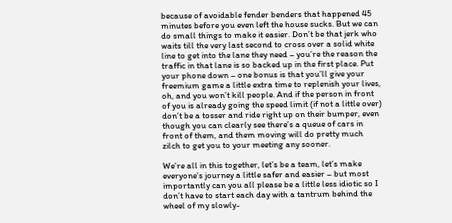because of avoidable fender benders that happened 45 minutes before you even left the house sucks. But we can do small things to make it easier. Don’t be that jerk who waits till the very last second to cross over a solid white line to get into the lane they need – you’re the reason the traffic in that lane is so backed up in the first place. Put your phone down – one bonus is that you’ll give your freemium game a little extra time to replenish your lives, oh, and you won’t kill people. And if the person in front of you is already going the speed limit (if not a little over) don’t be a tosser and ride right up on their bumper, even though you can clearly see there’s a queue of cars in front of them, and them moving will do pretty much zilch to get you to your meeting any sooner.

We’re all in this together, let’s be a team, let’s make everyone’s journey a little safer and easier – but most importantly can you all please be a little less idiotic so I don’t have to start each day with a tantrum behind the wheel of my slowly-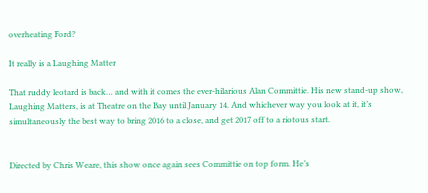overheating Ford?

It really is a Laughing Matter

That ruddy leotard is back… and with it comes the ever-hilarious Alan Committie. His new stand-up show, Laughing Matters, is at Theatre on the Bay until January 14. And whichever way you look at it, it’s simultaneously the best way to bring 2016 to a close, and get 2017 off to a riotous start.


Directed by Chris Weare, this show once again sees Committie on top form. He’s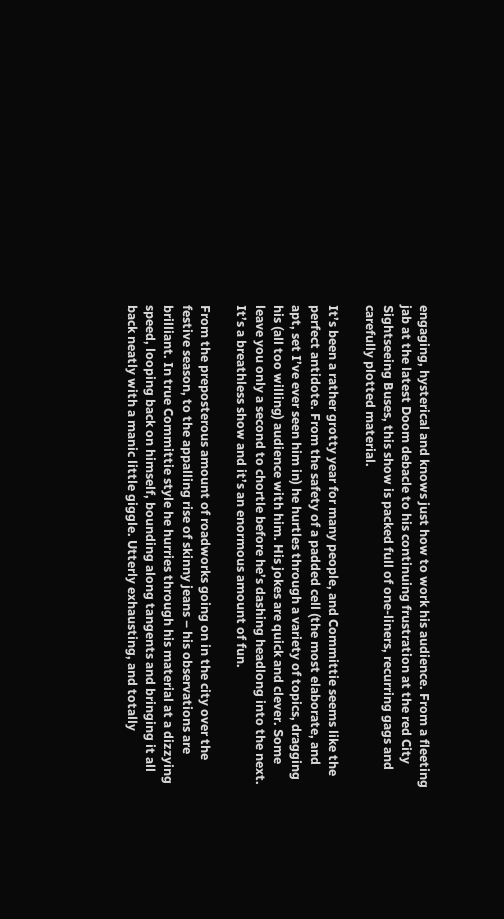engaging, hysterical and knows just how to work his audience. From a fleeting jab at the latest Doom debacle to his continuing frustration at the red City Sightseeing Buses, this show is packed full of one-liners, recurring gags and carefully plotted material.

It’s been a rather grotty year for many people, and Committie seems like the perfect antidote. From the safety of a padded cell (the most elaborate, and apt, set I’ve ever seen him in) he hurtles through a variety of topics, dragging his (all too willing) audience with him. His jokes are quick and clever. Some leave you only a second to chortle before he’s dashing headlong into the next. It’s a breathless show and it’s an enormous amount of fun.

From the preposterous amount of roadworks going on in the city over the festive season, to the appalling rise of skinny jeans – his observations are brilliant. In true Committie style he hurries through his material at a dizzying speed, looping back on himself, bounding along tangents and bringing it all back neatly with a manic little giggle. Utterly exhausting, and totally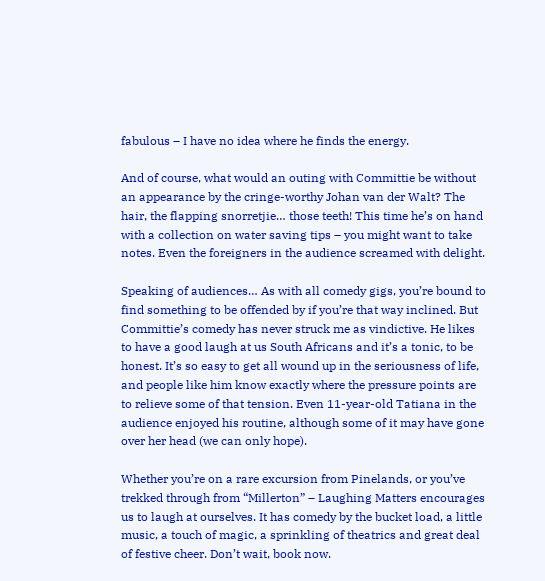fabulous – I have no idea where he finds the energy.

And of course, what would an outing with Committie be without an appearance by the cringe-worthy Johan van der Walt? The hair, the flapping snorretjie… those teeth! This time he’s on hand with a collection on water saving tips – you might want to take notes. Even the foreigners in the audience screamed with delight.

Speaking of audiences… As with all comedy gigs, you’re bound to find something to be offended by if you’re that way inclined. But Committie’s comedy has never struck me as vindictive. He likes to have a good laugh at us South Africans and it’s a tonic, to be honest. It’s so easy to get all wound up in the seriousness of life, and people like him know exactly where the pressure points are to relieve some of that tension. Even 11-year-old Tatiana in the audience enjoyed his routine, although some of it may have gone over her head (we can only hope).

Whether you’re on a rare excursion from Pinelands, or you’ve trekked through from “Millerton” – Laughing Matters encourages us to laugh at ourselves. It has comedy by the bucket load, a little music, a touch of magic, a sprinkling of theatrics and great deal of festive cheer. Don’t wait, book now.